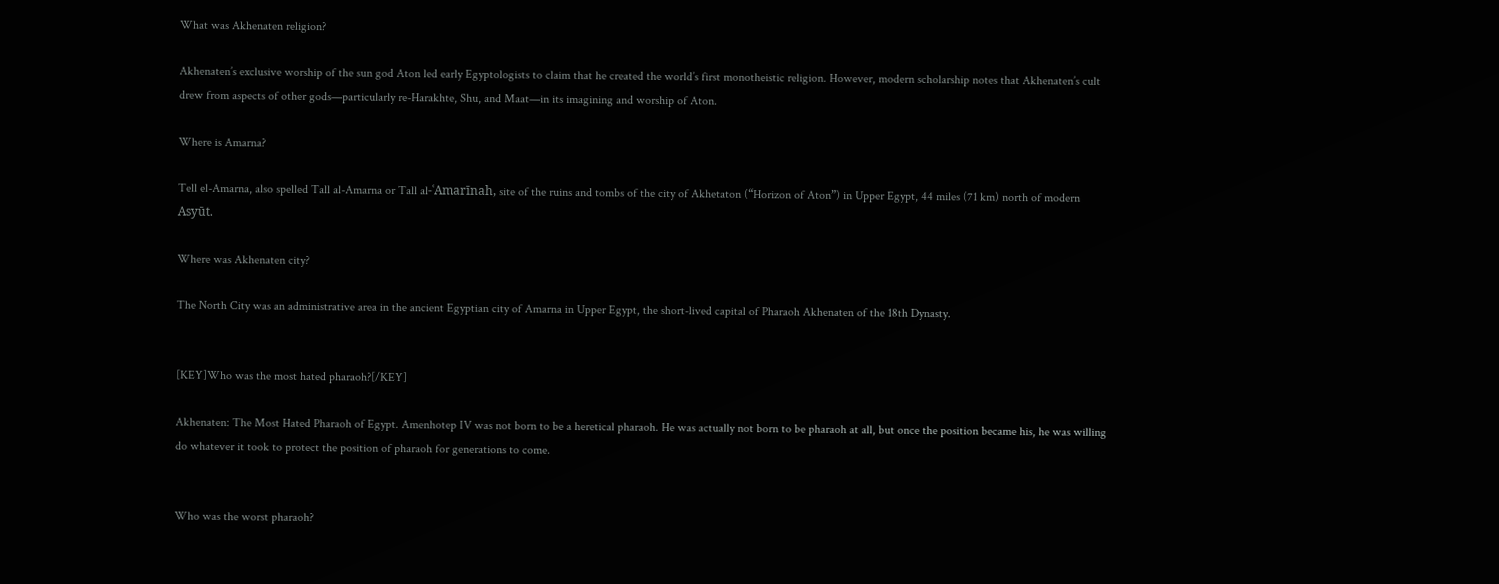What was Akhenaten religion?

Akhenaten’s exclusive worship of the sun god Aton led early Egyptologists to claim that he created the world’s first monotheistic religion. However, modern scholarship notes that Akhenaten’s cult drew from aspects of other gods—particularly re-Harakhte, Shu, and Maat—in its imagining and worship of Aton.

Where is Amarna?

Tell el-Amarna, also spelled Tall al-Amarna or Tall al-ʿAmarīnah, site of the ruins and tombs of the city of Akhetaton (“Horizon of Aton”) in Upper Egypt, 44 miles (71 km) north of modern Asyūt.

Where was Akhenaten city?

The North City was an administrative area in the ancient Egyptian city of Amarna in Upper Egypt, the short-lived capital of Pharaoh Akhenaten of the 18th Dynasty.


[KEY]Who was the most hated pharaoh?[/KEY]

Akhenaten: The Most Hated Pharaoh of Egypt. Amenhotep IV was not born to be a heretical pharaoh. He was actually not born to be pharaoh at all, but once the position became his, he was willing do whatever it took to protect the position of pharaoh for generations to come.


Who was the worst pharaoh?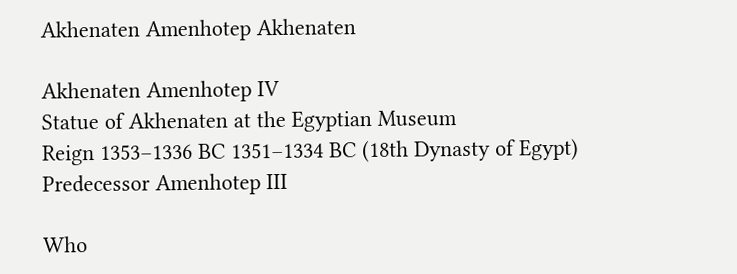Akhenaten Amenhotep Akhenaten

Akhenaten Amenhotep IV
Statue of Akhenaten at the Egyptian Museum
Reign 1353–1336 BC 1351–1334 BC (18th Dynasty of Egypt)
Predecessor Amenhotep III

Who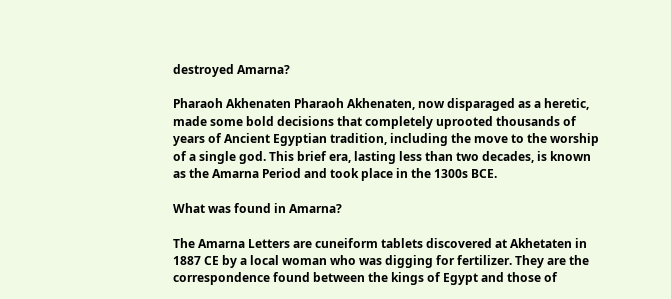destroyed Amarna?

Pharaoh Akhenaten Pharaoh Akhenaten, now disparaged as a heretic, made some bold decisions that completely uprooted thousands of years of Ancient Egyptian tradition, including the move to the worship of a single god. This brief era, lasting less than two decades, is known as the Amarna Period and took place in the 1300s BCE.

What was found in Amarna?

The Amarna Letters are cuneiform tablets discovered at Akhetaten in 1887 CE by a local woman who was digging for fertilizer. They are the correspondence found between the kings of Egypt and those of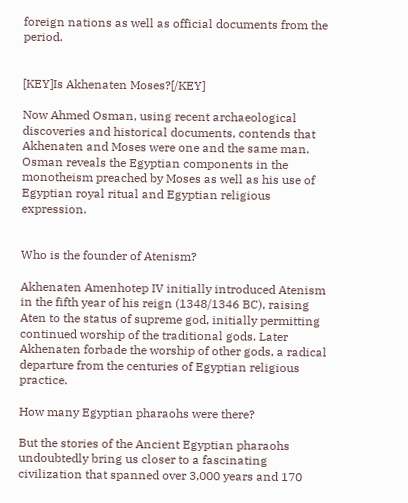foreign nations as well as official documents from the period.


[KEY]Is Akhenaten Moses?[/KEY]

Now Ahmed Osman, using recent archaeological discoveries and historical documents, contends that Akhenaten and Moses were one and the same man. Osman reveals the Egyptian components in the monotheism preached by Moses as well as his use of Egyptian royal ritual and Egyptian religious expression.


Who is the founder of Atenism?

Akhenaten Amenhotep IV initially introduced Atenism in the fifth year of his reign (1348/1346 BC), raising Aten to the status of supreme god, initially permitting continued worship of the traditional gods. Later Akhenaten forbade the worship of other gods, a radical departure from the centuries of Egyptian religious practice.

How many Egyptian pharaohs were there?

But the stories of the Ancient Egyptian pharaohs undoubtedly bring us closer to a fascinating civilization that spanned over 3,000 years and 170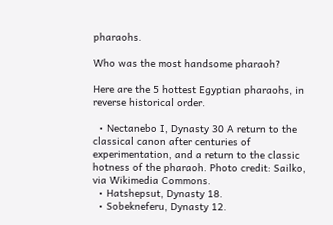pharaohs.

Who was the most handsome pharaoh?

Here are the 5 hottest Egyptian pharaohs, in reverse historical order.

  • Nectanebo I, Dynasty 30 A return to the classical canon after centuries of experimentation, and a return to the classic hotness of the pharaoh. Photo credit: Sailko, via Wikimedia Commons.
  • Hatshepsut, Dynasty 18.
  • Sobekneferu, Dynasty 12.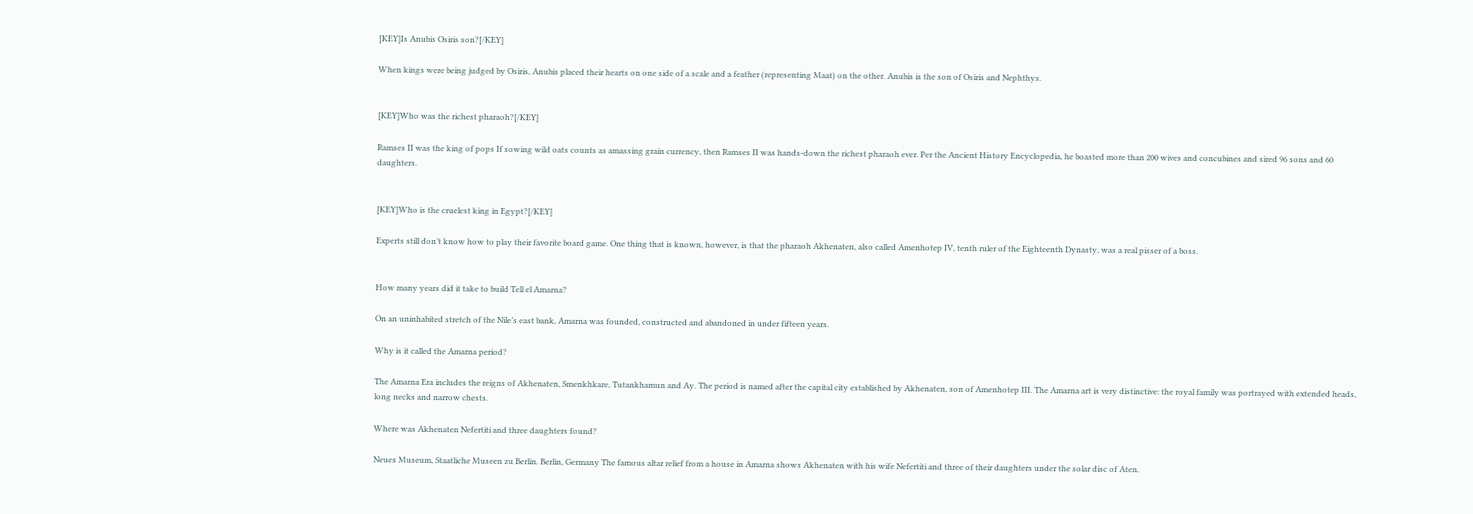[KEY]Is Anubis Osiris son?[/KEY]

When kings were being judged by Osiris, Anubis placed their hearts on one side of a scale and a feather (representing Maat) on the other. Anubis is the son of Osiris and Nephthys.


[KEY]Who was the richest pharaoh?[/KEY]

Ramses II was the king of pops If sowing wild oats counts as amassing grain currency, then Ramses II was hands-down the richest pharaoh ever. Per the Ancient History Encyclopedia, he boasted more than 200 wives and concubines and sired 96 sons and 60 daughters.


[KEY]Who is the cruelest king in Egypt?[/KEY]

Experts still don’t know how to play their favorite board game. One thing that is known, however, is that the pharaoh Akhenaten, also called Amenhotep IV, tenth ruler of the Eighteenth Dynasty, was a real pisser of a boss.


How many years did it take to build Tell el Amarna?

On an uninhabited stretch of the Nile’s east bank, Amarna was founded, constructed and abandoned in under fifteen years.

Why is it called the Amarna period?

The Amarna Era includes the reigns of Akhenaten, Smenkhkare, Tutankhamun and Ay. The period is named after the capital city established by Akhenaten, son of Amenhotep III. The Amarna art is very distinctive: the royal family was portrayed with extended heads, long necks and narrow chests.

Where was Akhenaten Nefertiti and three daughters found?

Neues Museum, Staatliche Museen zu Berlin. Berlin, Germany The famous altar relief from a house in Amarna shows Akhenaten with his wife Nefertiti and three of their daughters under the solar disc of Aten.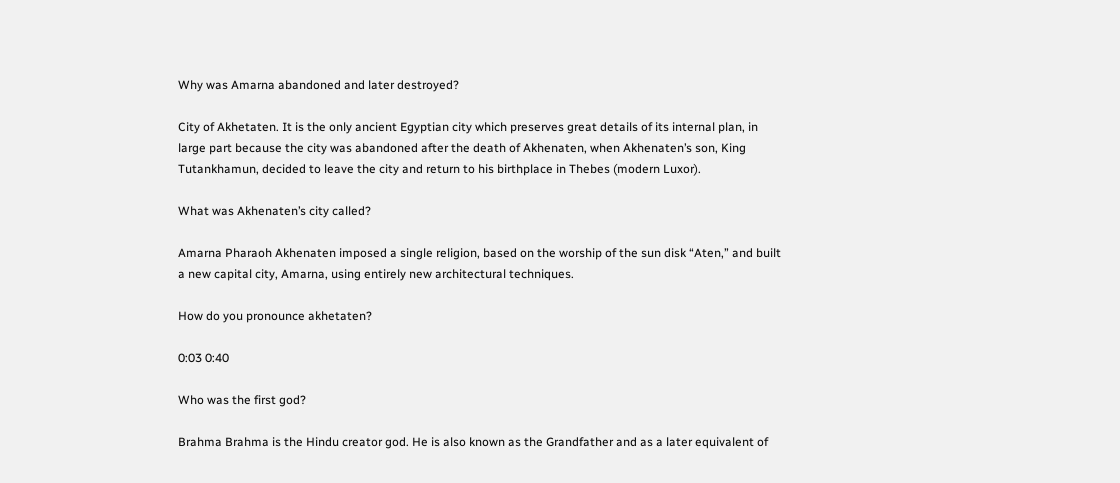Why was Amarna abandoned and later destroyed?

City of Akhetaten. It is the only ancient Egyptian city which preserves great details of its internal plan, in large part because the city was abandoned after the death of Akhenaten, when Akhenaten’s son, King Tutankhamun, decided to leave the city and return to his birthplace in Thebes (modern Luxor).

What was Akhenaten’s city called?

Amarna Pharaoh Akhenaten imposed a single religion, based on the worship of the sun disk “Aten,” and built a new capital city, Amarna, using entirely new architectural techniques.

How do you pronounce akhetaten?

0:03 0:40

Who was the first god?

Brahma Brahma is the Hindu creator god. He is also known as the Grandfather and as a later equivalent of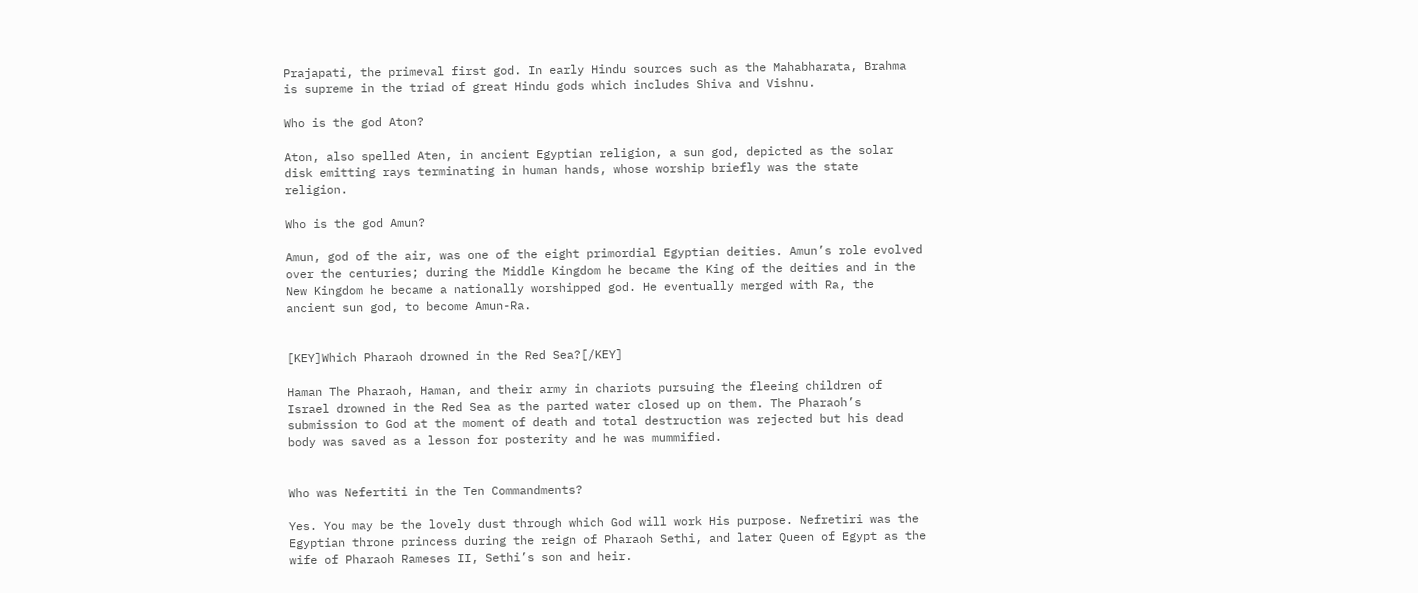Prajapati, the primeval first god. In early Hindu sources such as the Mahabharata, Brahma is supreme in the triad of great Hindu gods which includes Shiva and Vishnu.

Who is the god Aton?

Aton, also spelled Aten, in ancient Egyptian religion, a sun god, depicted as the solar disk emitting rays terminating in human hands, whose worship briefly was the state religion.

Who is the god Amun?

Amun, god of the air, was one of the eight primordial Egyptian deities. Amun’s role evolved over the centuries; during the Middle Kingdom he became the King of the deities and in the New Kingdom he became a nationally worshipped god. He eventually merged with Ra, the ancient sun god, to become Amun-Ra.


[KEY]Which Pharaoh drowned in the Red Sea?[/KEY]

Haman The Pharaoh, Haman, and their army in chariots pursuing the fleeing children of Israel drowned in the Red Sea as the parted water closed up on them. The Pharaoh’s submission to God at the moment of death and total destruction was rejected but his dead body was saved as a lesson for posterity and he was mummified.


Who was Nefertiti in the Ten Commandments?

Yes. You may be the lovely dust through which God will work His purpose. Nefretiri was the Egyptian throne princess during the reign of Pharaoh Sethi, and later Queen of Egypt as the wife of Pharaoh Rameses II, Sethi’s son and heir.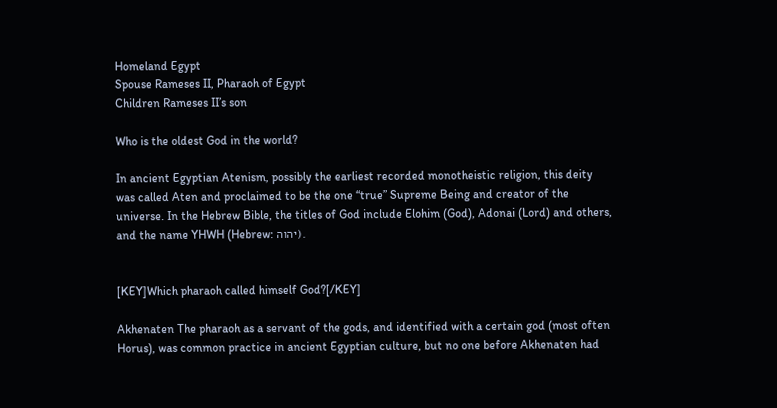Homeland Egypt
Spouse Rameses II, Pharaoh of Egypt
Children Rameses II’s son

Who is the oldest God in the world?

In ancient Egyptian Atenism, possibly the earliest recorded monotheistic religion, this deity was called Aten and proclaimed to be the one “true” Supreme Being and creator of the universe. In the Hebrew Bible, the titles of God include Elohim (God), Adonai (Lord) and others, and the name YHWH (Hebrew: יהוה).


[KEY]Which pharaoh called himself God?[/KEY]

Akhenaten The pharaoh as a servant of the gods, and identified with a certain god (most often Horus), was common practice in ancient Egyptian culture, but no one before Akhenaten had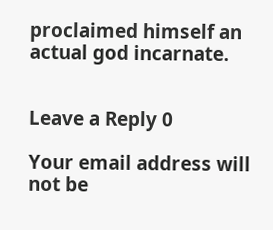proclaimed himself an actual god incarnate.


Leave a Reply 0

Your email address will not be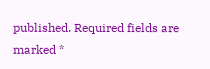published. Required fields are marked *